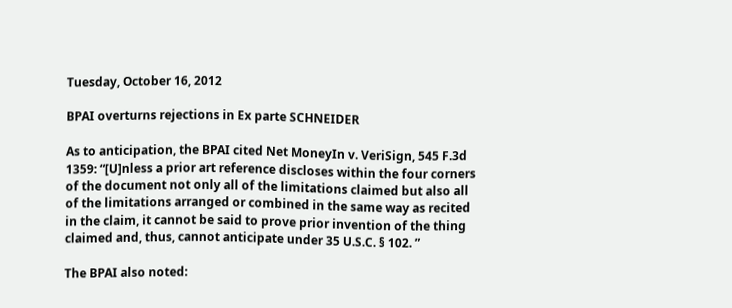Tuesday, October 16, 2012

BPAI overturns rejections in Ex parte SCHNEIDER

As to anticipation, the BPAI cited Net MoneyIn v. VeriSign, 545 F.3d 1359: “[U]nless a prior art reference discloses within the four corners of the document not only all of the limitations claimed but also all of the limitations arranged or combined in the same way as recited in the claim, it cannot be said to prove prior invention of the thing claimed and, thus, cannot anticipate under 35 U.S.C. § 102. ”

The BPAI also noted: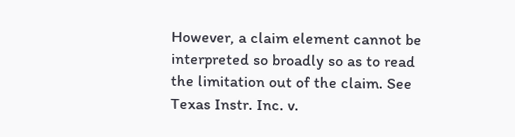However, a claim element cannot be interpreted so broadly so as to read the limitation out of the claim. See Texas Instr. Inc. v.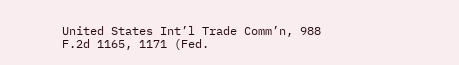United States Int’l Trade Comm’n, 988 F.2d 1165, 1171 (Fed.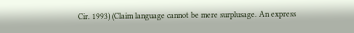Cir. 1993) (Claim language cannot be mere surplusage. An express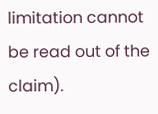limitation cannot be read out of the claim).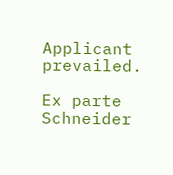Applicant prevailed.

Ex parte Schneider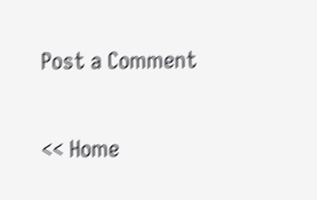Post a Comment

<< Home